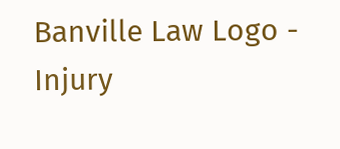Banville Law Logo - Injury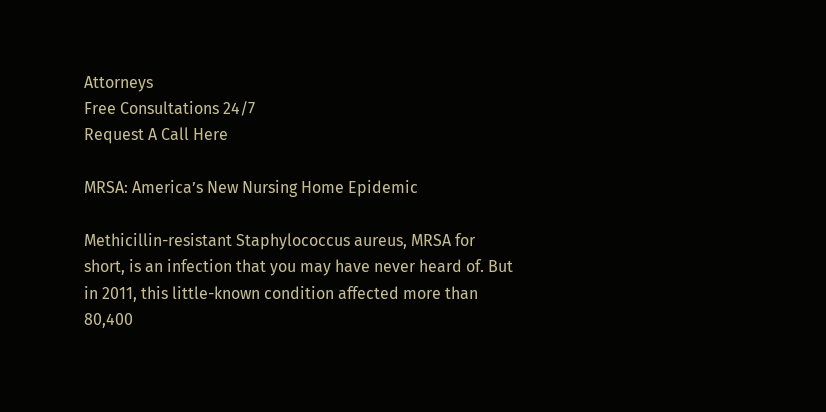Attorneys
Free Consultations 24/7
Request A Call Here

MRSA: America’s New Nursing Home Epidemic

Methicillin-resistant Staphylococcus aureus, MRSA for short, is an infection that you may have never heard of. But in 2011, this little-known condition affected more than 80,400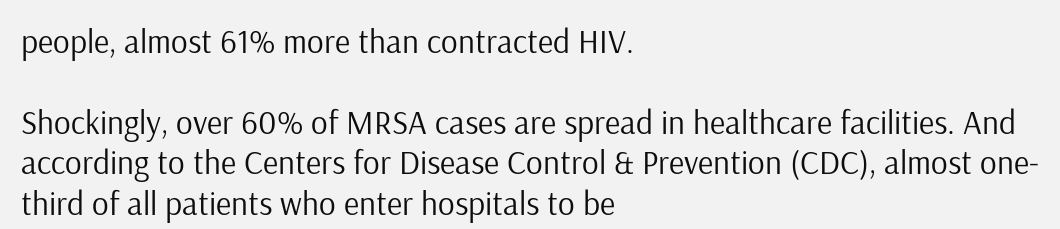people, almost 61% more than contracted HIV.

Shockingly, over 60% of MRSA cases are spread in healthcare facilities. And according to the Centers for Disease Control & Prevention (CDC), almost one-third of all patients who enter hospitals to be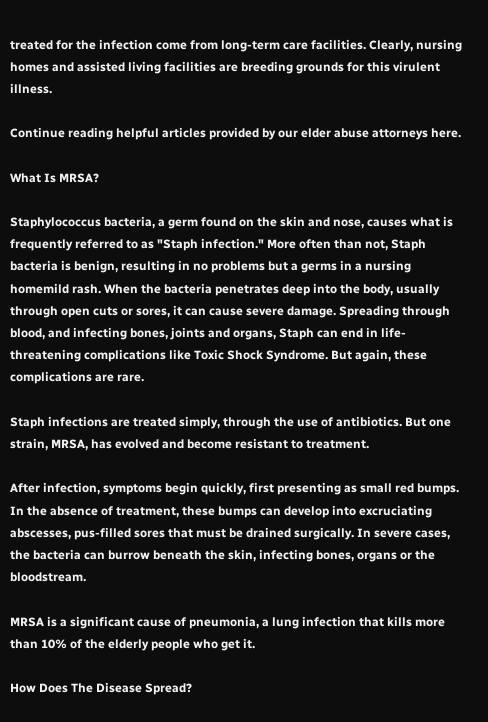treated for the infection come from long-term care facilities. Clearly, nursing homes and assisted living facilities are breeding grounds for this virulent illness.

Continue reading helpful articles provided by our elder abuse attorneys here.

What Is MRSA?

Staphylococcus bacteria, a germ found on the skin and nose, causes what is frequently referred to as "Staph infection." More often than not, Staph bacteria is benign, resulting in no problems but a germs in a nursing homemild rash. When the bacteria penetrates deep into the body, usually through open cuts or sores, it can cause severe damage. Spreading through blood, and infecting bones, joints and organs, Staph can end in life-threatening complications like Toxic Shock Syndrome. But again, these complications are rare.

Staph infections are treated simply, through the use of antibiotics. But one strain, MRSA, has evolved and become resistant to treatment.

After infection, symptoms begin quickly, first presenting as small red bumps. In the absence of treatment, these bumps can develop into excruciating abscesses, pus-filled sores that must be drained surgically. In severe cases, the bacteria can burrow beneath the skin, infecting bones, organs or the bloodstream.

MRSA is a significant cause of pneumonia, a lung infection that kills more than 10% of the elderly people who get it.

How Does The Disease Spread?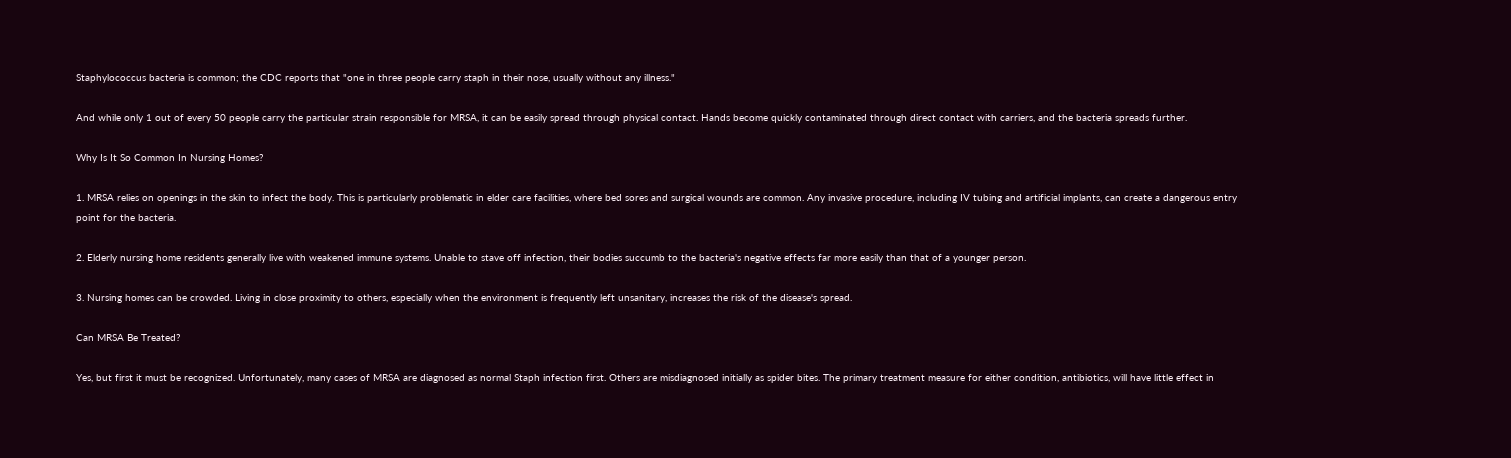Staphylococcus bacteria is common; the CDC reports that "one in three people carry staph in their nose, usually without any illness."

And while only 1 out of every 50 people carry the particular strain responsible for MRSA, it can be easily spread through physical contact. Hands become quickly contaminated through direct contact with carriers, and the bacteria spreads further.

Why Is It So Common In Nursing Homes?

1. MRSA relies on openings in the skin to infect the body. This is particularly problematic in elder care facilities, where bed sores and surgical wounds are common. Any invasive procedure, including IV tubing and artificial implants, can create a dangerous entry point for the bacteria.

2. Elderly nursing home residents generally live with weakened immune systems. Unable to stave off infection, their bodies succumb to the bacteria's negative effects far more easily than that of a younger person.

3. Nursing homes can be crowded. Living in close proximity to others, especially when the environment is frequently left unsanitary, increases the risk of the disease's spread.

Can MRSA Be Treated?

Yes, but first it must be recognized. Unfortunately, many cases of MRSA are diagnosed as normal Staph infection first. Others are misdiagnosed initially as spider bites. The primary treatment measure for either condition, antibiotics, will have little effect in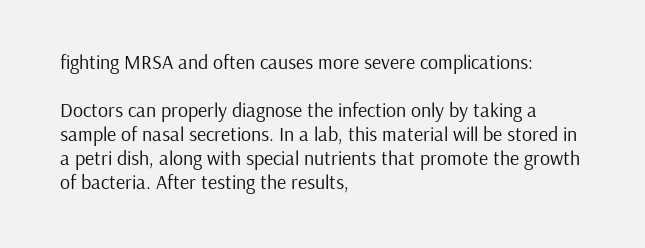fighting MRSA and often causes more severe complications:

Doctors can properly diagnose the infection only by taking a sample of nasal secretions. In a lab, this material will be stored in a petri dish, along with special nutrients that promote the growth of bacteria. After testing the results,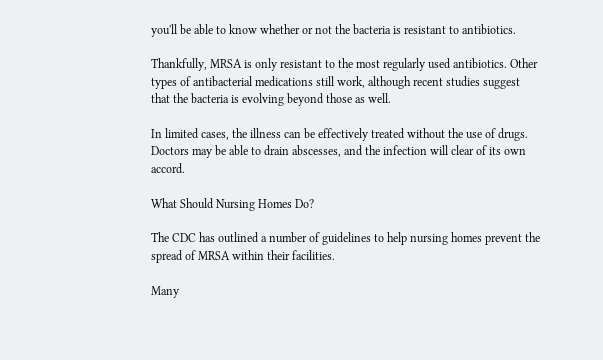you'll be able to know whether or not the bacteria is resistant to antibiotics.

Thankfully, MRSA is only resistant to the most regularly used antibiotics. Other types of antibacterial medications still work, although recent studies suggest that the bacteria is evolving beyond those as well.

In limited cases, the illness can be effectively treated without the use of drugs. Doctors may be able to drain abscesses, and the infection will clear of its own accord.

What Should Nursing Homes Do?

The CDC has outlined a number of guidelines to help nursing homes prevent the spread of MRSA within their facilities.

Many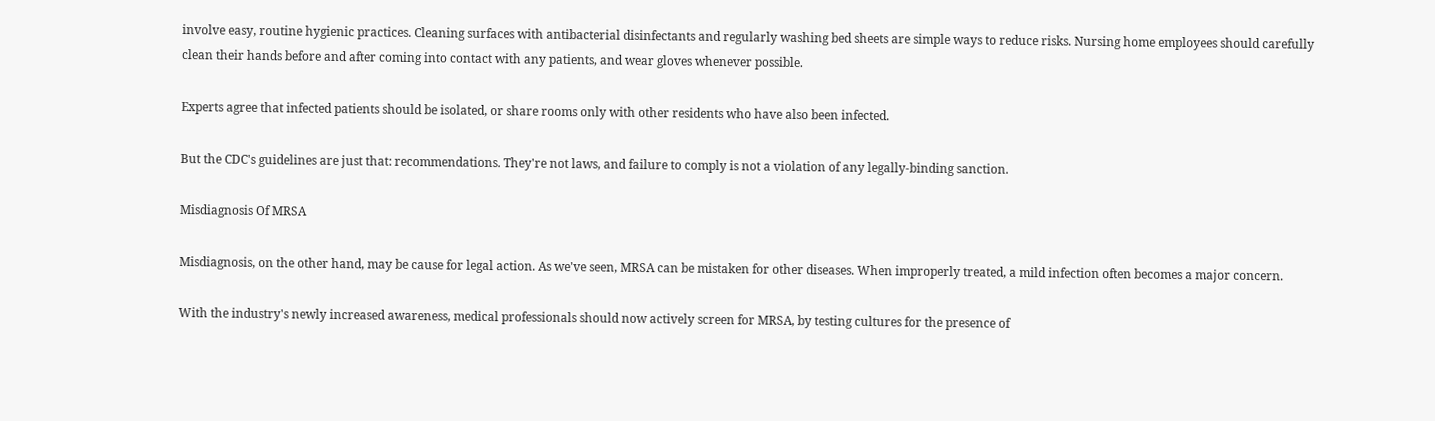involve easy, routine hygienic practices. Cleaning surfaces with antibacterial disinfectants and regularly washing bed sheets are simple ways to reduce risks. Nursing home employees should carefully clean their hands before and after coming into contact with any patients, and wear gloves whenever possible.

Experts agree that infected patients should be isolated, or share rooms only with other residents who have also been infected.

But the CDC's guidelines are just that: recommendations. They're not laws, and failure to comply is not a violation of any legally-binding sanction.

Misdiagnosis Of MRSA

Misdiagnosis, on the other hand, may be cause for legal action. As we've seen, MRSA can be mistaken for other diseases. When improperly treated, a mild infection often becomes a major concern.

With the industry's newly increased awareness, medical professionals should now actively screen for MRSA, by testing cultures for the presence of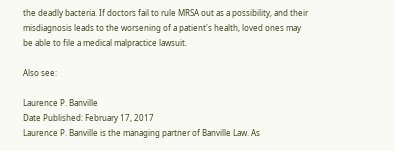the deadly bacteria. If doctors fail to rule MRSA out as a possibility, and their misdiagnosis leads to the worsening of a patient's health, loved ones may be able to file a medical malpractice lawsuit.

Also see:

Laurence P. Banville
Date Published: February 17, 2017
Laurence P. Banville is the managing partner of Banville Law. As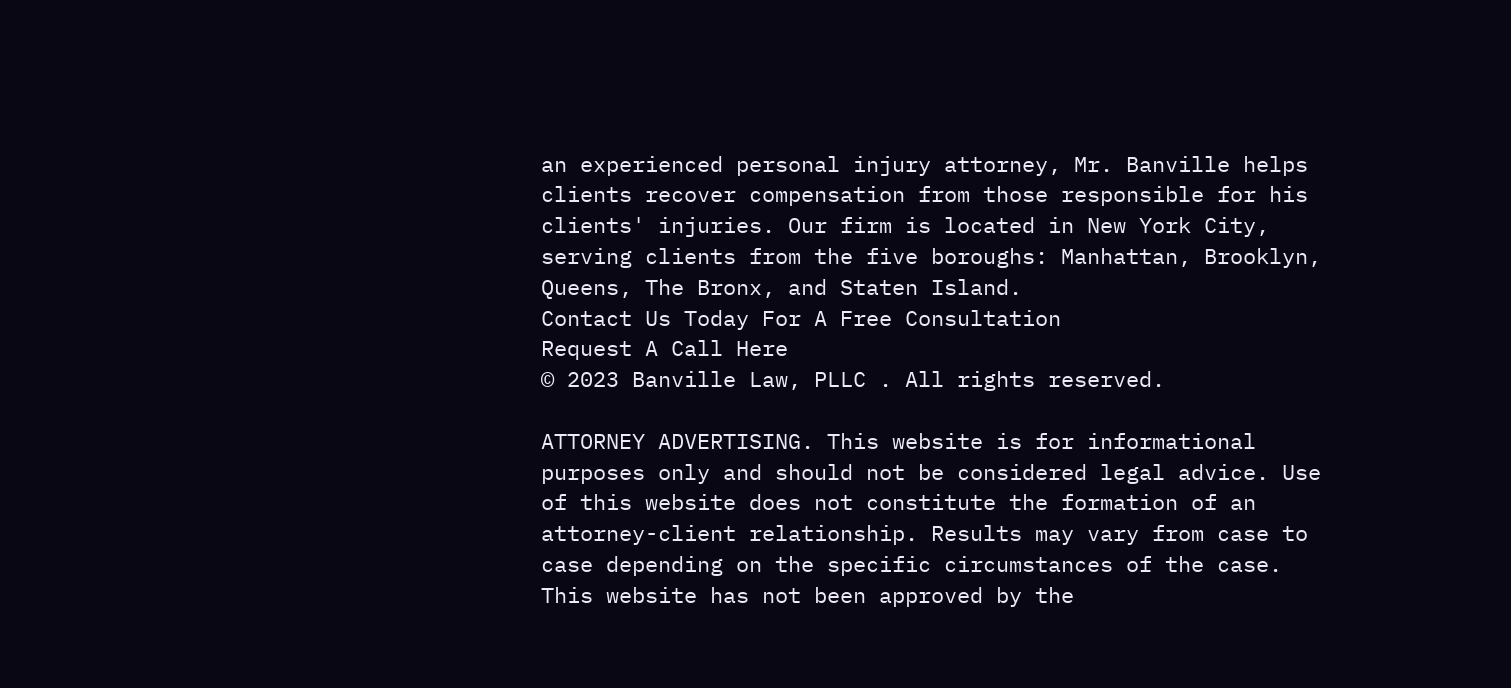an experienced personal injury attorney, Mr. Banville helps clients recover compensation from those responsible for his clients' injuries. Our firm is located in New York City, serving clients from the five boroughs: Manhattan, Brooklyn, Queens, The Bronx, and Staten Island.
Contact Us Today For A Free Consultation
Request A Call Here
© 2023 Banville Law, PLLC . All rights reserved.

ATTORNEY ADVERTISING. This website is for informational purposes only and should not be considered legal advice. Use of this website does not constitute the formation of an attorney-client relationship. Results may vary from case to case depending on the specific circumstances of the case. This website has not been approved by the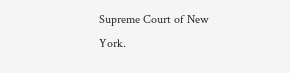Supreme Court of New York.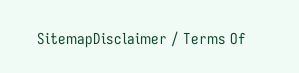SitemapDisclaimer / Terms Of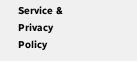Service & Privacy Policy